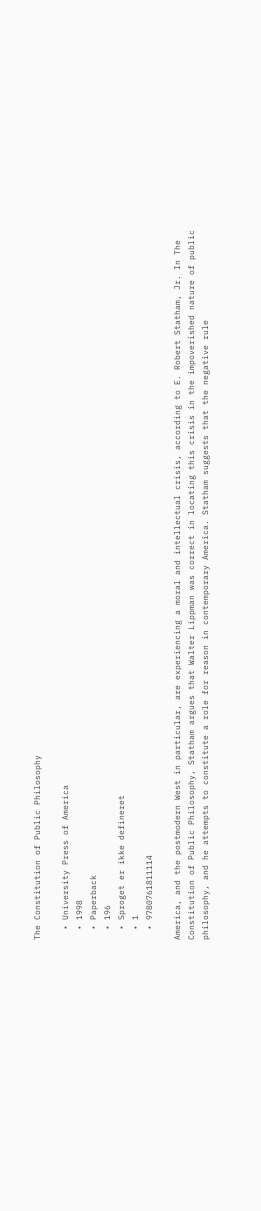The Constitution of Public Philosophy

  • University Press of America
  • 1998
  • Paperback
  • 196
  • Sproget er ikke defineret
  • 1
  • 9780761811114

America, and the postmodern West in particular, are experiencing a moral and intellectual crisis, according to E. Robert Statham, Jr. In The Constitution of Public Philosophy, Statham argues that Walter Lippman was correct in locating this crisis in the impoverished nature of public philosophy, and he attempts to constitute a role for reason in contemporary America. Statham suggests that the negative rule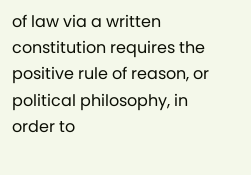of law via a written constitution requires the positive rule of reason, or political philosophy, in order to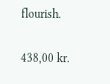flourish.

438,00 kr.